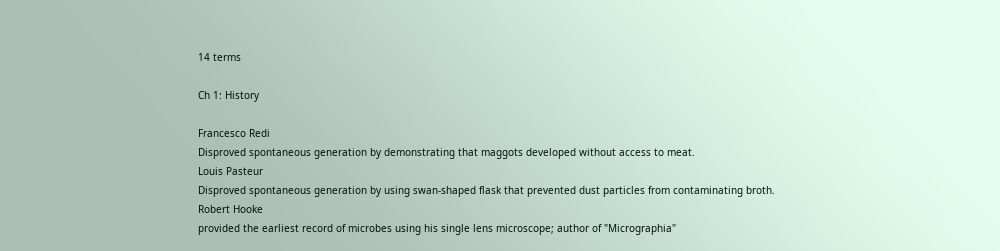14 terms

Ch 1: History

Francesco Redi
Disproved spontaneous generation by demonstrating that maggots developed without access to meat.
Louis Pasteur
Disproved spontaneous generation by using swan-shaped flask that prevented dust particles from contaminating broth.
Robert Hooke
provided the earliest record of microbes using his single lens microscope; author of "Micrographia"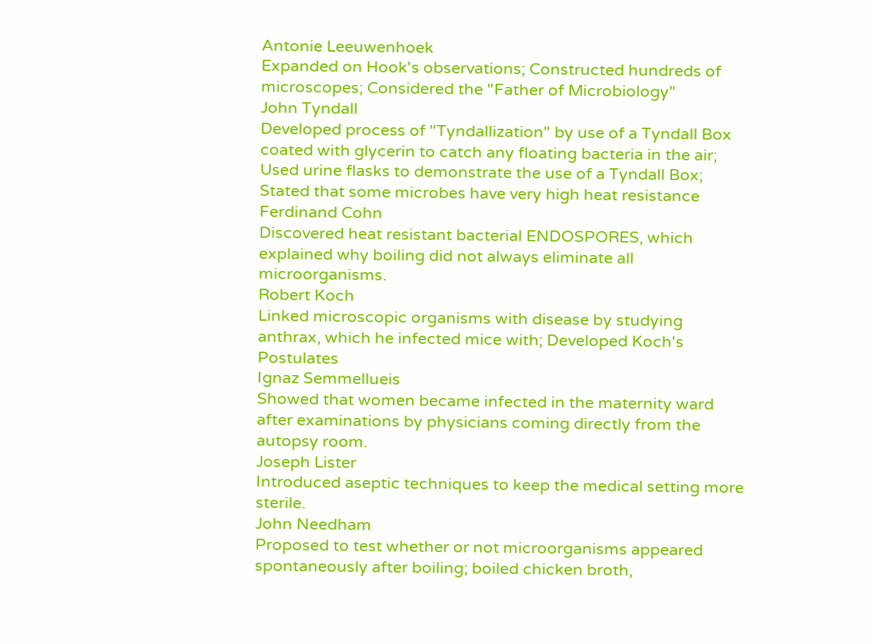Antonie Leeuwenhoek
Expanded on Hook's observations; Constructed hundreds of microscopes; Considered the "Father of Microbiology"
John Tyndall
Developed process of "Tyndallization" by use of a Tyndall Box coated with glycerin to catch any floating bacteria in the air; Used urine flasks to demonstrate the use of a Tyndall Box; Stated that some microbes have very high heat resistance
Ferdinand Cohn
Discovered heat resistant bacterial ENDOSPORES, which explained why boiling did not always eliminate all microorganisms.
Robert Koch
Linked microscopic organisms with disease by studying anthrax, which he infected mice with; Developed Koch's Postulates
Ignaz Semmellueis
Showed that women became infected in the maternity ward after examinations by physicians coming directly from the autopsy room.
Joseph Lister
Introduced aseptic techniques to keep the medical setting more sterile.
John Needham
Proposed to test whether or not microorganisms appeared spontaneously after boiling; boiled chicken broth,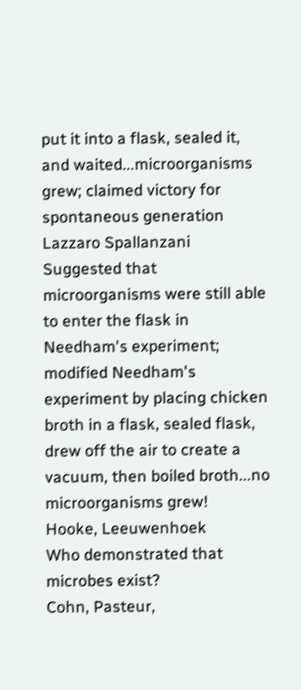put it into a flask, sealed it, and waited...microorganisms grew; claimed victory for spontaneous generation
Lazzaro Spallanzani
Suggested that microorganisms were still able to enter the flask in Needham's experiment; modified Needham's experiment by placing chicken broth in a flask, sealed flask, drew off the air to create a vacuum, then boiled broth...no microorganisms grew!
Hooke, Leeuwenhoek
Who demonstrated that microbes exist?
Cohn, Pasteur,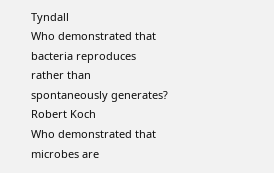Tyndall
Who demonstrated that bacteria reproduces rather than spontaneously generates?
Robert Koch
Who demonstrated that microbes are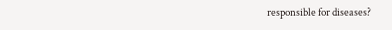responsible for diseases?